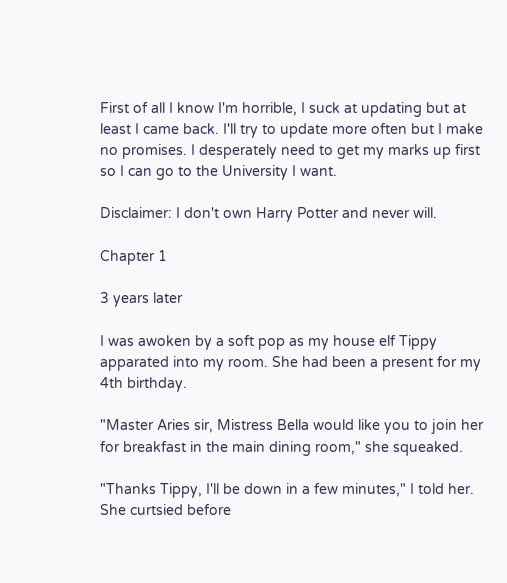First of all I know I'm horrible, I suck at updating but at least I came back. I'll try to update more often but I make no promises. I desperately need to get my marks up first so I can go to the University I want.

Disclaimer: I don't own Harry Potter and never will.

Chapter 1

3 years later

I was awoken by a soft pop as my house elf Tippy apparated into my room. She had been a present for my 4th birthday.

"Master Aries sir, Mistress Bella would like you to join her for breakfast in the main dining room," she squeaked.

"Thanks Tippy, I'll be down in a few minutes," I told her. She curtsied before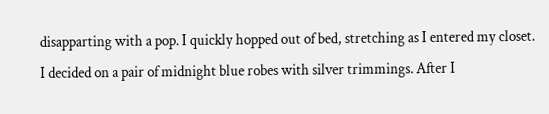disapparting with a pop. I quickly hopped out of bed, stretching as I entered my closet. I decided on a pair of midnight blue robes with silver trimmings. After I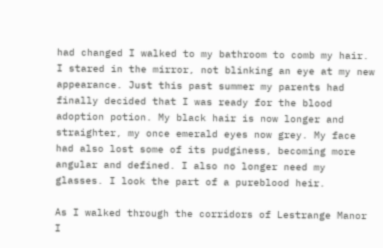had changed I walked to my bathroom to comb my hair. I stared in the mirror, not blinking an eye at my new appearance. Just this past summer my parents had finally decided that I was ready for the blood adoption potion. My black hair is now longer and straighter, my once emerald eyes now grey. My face had also lost some of its pudginess, becoming more angular and defined. I also no longer need my glasses. I look the part of a pureblood heir.

As I walked through the corridors of Lestrange Manor I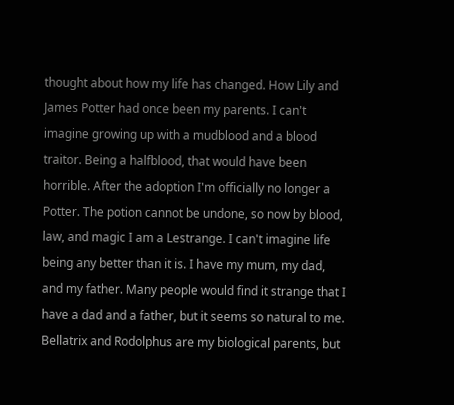thought about how my life has changed. How Lily and James Potter had once been my parents. I can't imagine growing up with a mudblood and a blood traitor. Being a halfblood, that would have been horrible. After the adoption I'm officially no longer a Potter. The potion cannot be undone, so now by blood, law, and magic I am a Lestrange. I can't imagine life being any better than it is. I have my mum, my dad, and my father. Many people would find it strange that I have a dad and a father, but it seems so natural to me. Bellatrix and Rodolphus are my biological parents, but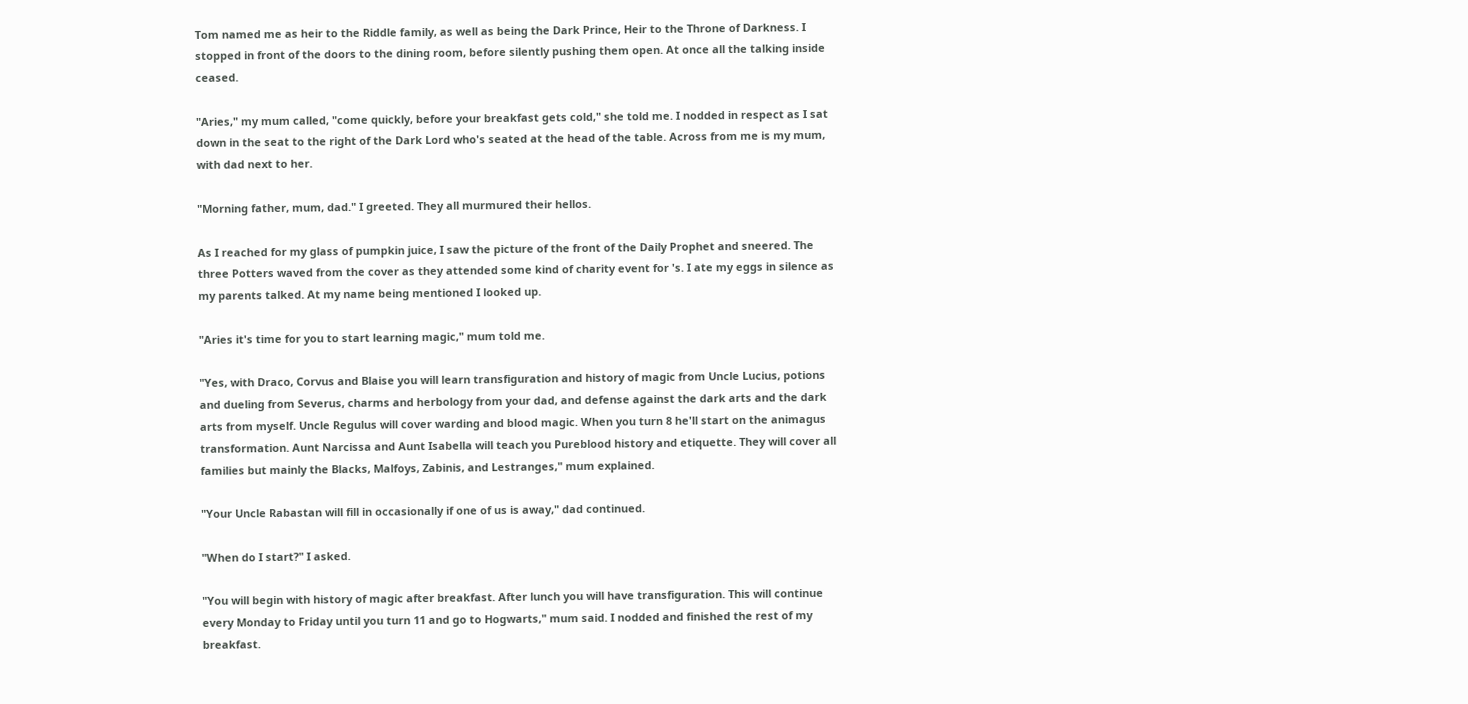Tom named me as heir to the Riddle family, as well as being the Dark Prince, Heir to the Throne of Darkness. I stopped in front of the doors to the dining room, before silently pushing them open. At once all the talking inside ceased.

"Aries," my mum called, "come quickly, before your breakfast gets cold," she told me. I nodded in respect as I sat down in the seat to the right of the Dark Lord who's seated at the head of the table. Across from me is my mum, with dad next to her.

"Morning father, mum, dad." I greeted. They all murmured their hellos.

As I reached for my glass of pumpkin juice, I saw the picture of the front of the Daily Prophet and sneered. The three Potters waved from the cover as they attended some kind of charity event for 's. I ate my eggs in silence as my parents talked. At my name being mentioned I looked up.

"Aries it's time for you to start learning magic," mum told me.

"Yes, with Draco, Corvus and Blaise you will learn transfiguration and history of magic from Uncle Lucius, potions and dueling from Severus, charms and herbology from your dad, and defense against the dark arts and the dark arts from myself. Uncle Regulus will cover warding and blood magic. When you turn 8 he'll start on the animagus transformation. Aunt Narcissa and Aunt Isabella will teach you Pureblood history and etiquette. They will cover all families but mainly the Blacks, Malfoys, Zabinis, and Lestranges," mum explained.

"Your Uncle Rabastan will fill in occasionally if one of us is away," dad continued.

"When do I start?" I asked.

"You will begin with history of magic after breakfast. After lunch you will have transfiguration. This will continue every Monday to Friday until you turn 11 and go to Hogwarts," mum said. I nodded and finished the rest of my breakfast.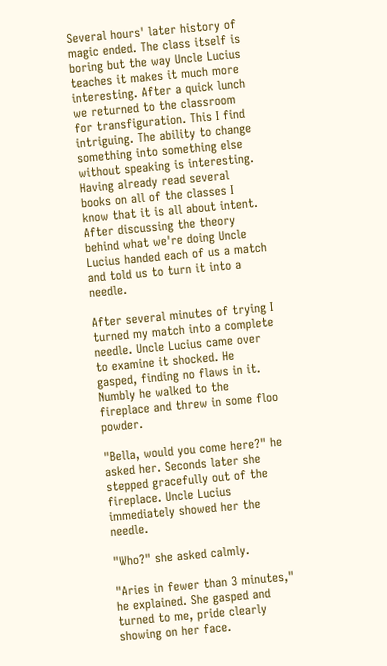Several hours' later history of magic ended. The class itself is boring but the way Uncle Lucius teaches it makes it much more interesting. After a quick lunch we returned to the classroom for transfiguration. This I find intriguing. The ability to change something into something else without speaking is interesting. Having already read several books on all of the classes I know that it is all about intent. After discussing the theory behind what we're doing Uncle Lucius handed each of us a match and told us to turn it into a needle.

After several minutes of trying I turned my match into a complete needle. Uncle Lucius came over to examine it shocked. He gasped, finding no flaws in it. Numbly he walked to the fireplace and threw in some floo powder.

"Bella, would you come here?" he asked her. Seconds later she stepped gracefully out of the fireplace. Uncle Lucius immediately showed her the needle.

"Who?" she asked calmly.

"Aries in fewer than 3 minutes," he explained. She gasped and turned to me, pride clearly showing on her face.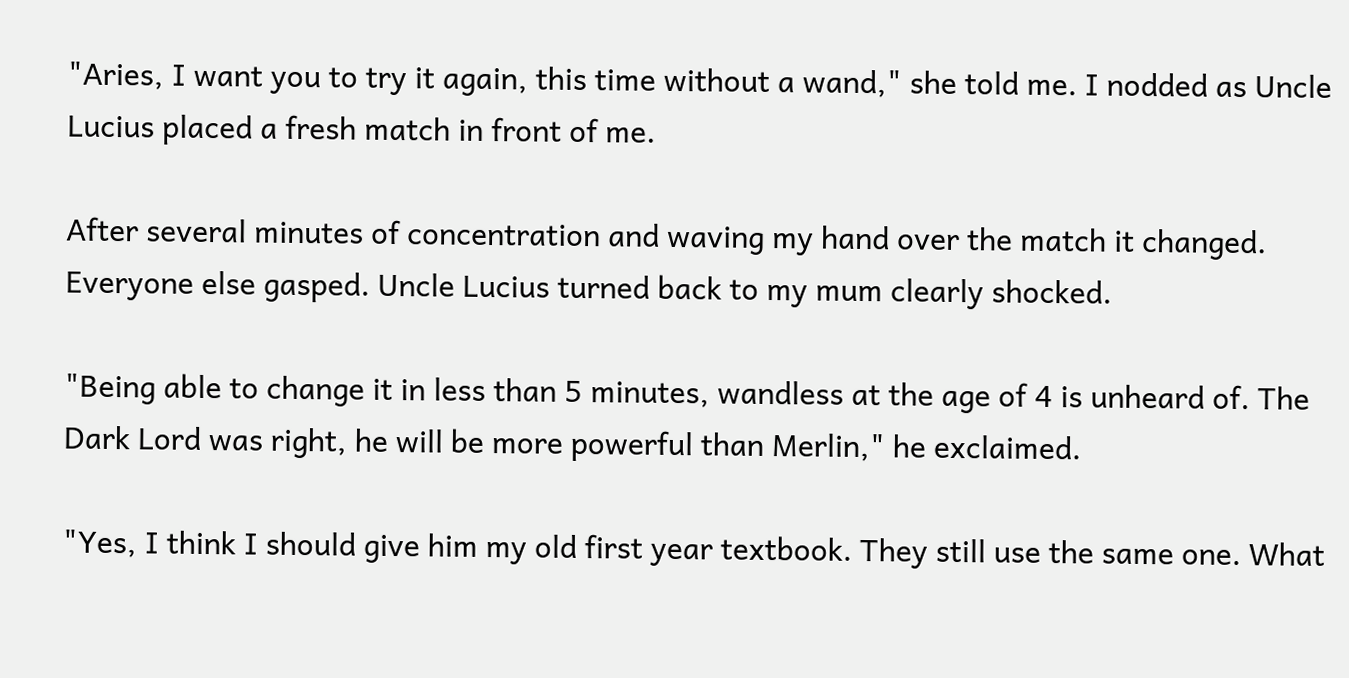"Aries, I want you to try it again, this time without a wand," she told me. I nodded as Uncle Lucius placed a fresh match in front of me.

After several minutes of concentration and waving my hand over the match it changed. Everyone else gasped. Uncle Lucius turned back to my mum clearly shocked.

"Being able to change it in less than 5 minutes, wandless at the age of 4 is unheard of. The Dark Lord was right, he will be more powerful than Merlin," he exclaimed.

"Yes, I think I should give him my old first year textbook. They still use the same one. What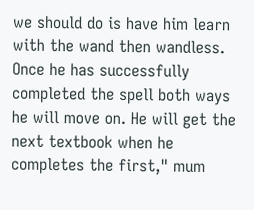we should do is have him learn with the wand then wandless. Once he has successfully completed the spell both ways he will move on. He will get the next textbook when he completes the first," mum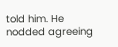told him. He nodded agreeing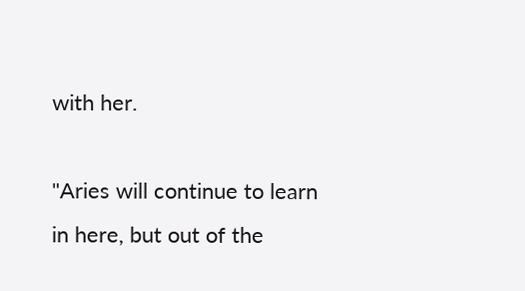with her.

"Aries will continue to learn in here, but out of the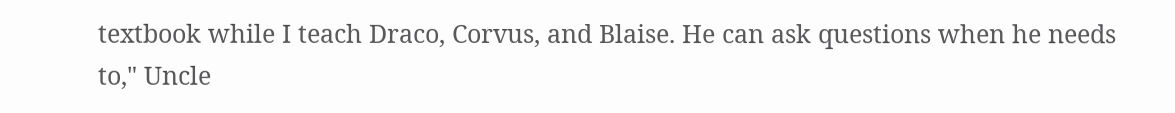textbook while I teach Draco, Corvus, and Blaise. He can ask questions when he needs to," Uncle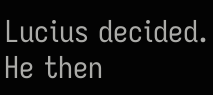Lucius decided. He then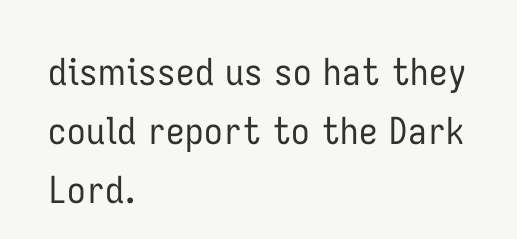dismissed us so hat they could report to the Dark Lord.